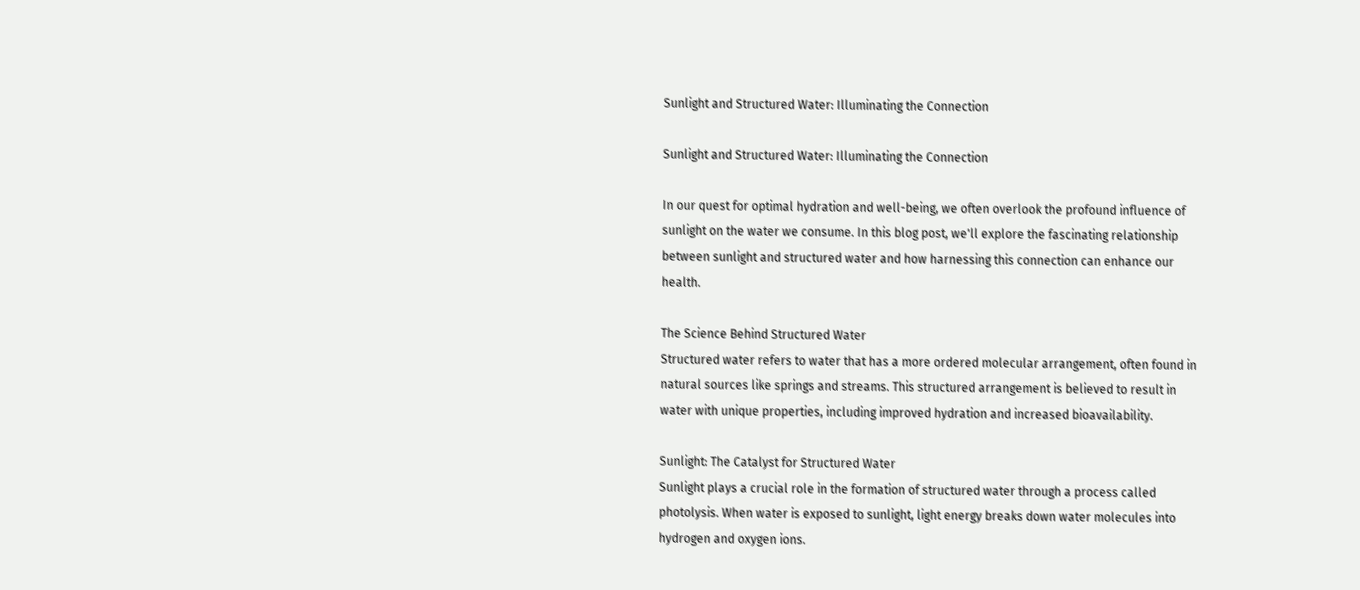Sunlight and Structured Water: Illuminating the Connection

Sunlight and Structured Water: Illuminating the Connection

In our quest for optimal hydration and well-being, we often overlook the profound influence of sunlight on the water we consume. In this blog post, we'll explore the fascinating relationship between sunlight and structured water and how harnessing this connection can enhance our health.

The Science Behind Structured Water
Structured water refers to water that has a more ordered molecular arrangement, often found in natural sources like springs and streams. This structured arrangement is believed to result in water with unique properties, including improved hydration and increased bioavailability.

Sunlight: The Catalyst for Structured Water
Sunlight plays a crucial role in the formation of structured water through a process called photolysis. When water is exposed to sunlight, light energy breaks down water molecules into hydrogen and oxygen ions.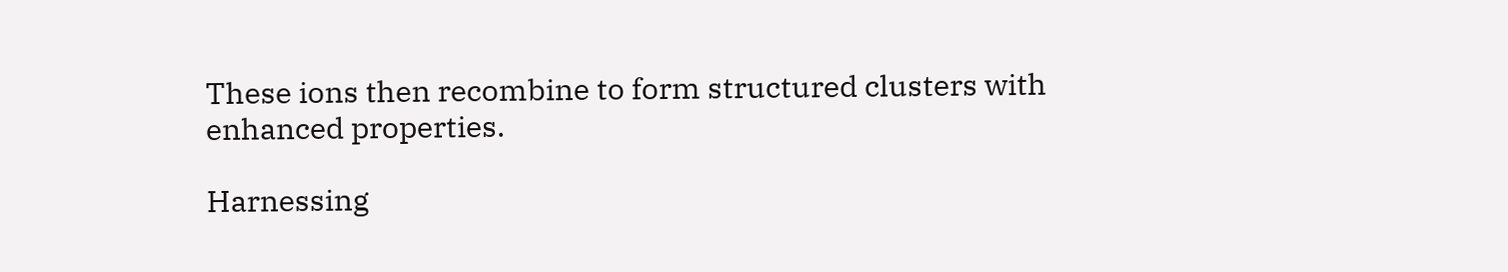These ions then recombine to form structured clusters with enhanced properties.

Harnessing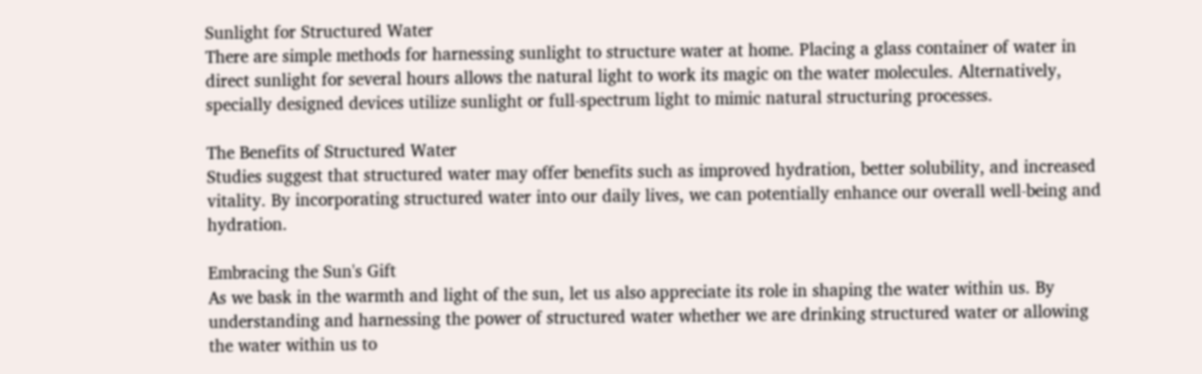Sunlight for Structured Water
There are simple methods for harnessing sunlight to structure water at home. Placing a glass container of water in direct sunlight for several hours allows the natural light to work its magic on the water molecules. Alternatively, specially designed devices utilize sunlight or full-spectrum light to mimic natural structuring processes.

The Benefits of Structured Water
Studies suggest that structured water may offer benefits such as improved hydration, better solubility, and increased vitality. By incorporating structured water into our daily lives, we can potentially enhance our overall well-being and hydration.

Embracing the Sun's Gift
As we bask in the warmth and light of the sun, let us also appreciate its role in shaping the water within us. By understanding and harnessing the power of structured water whether we are drinking structured water or allowing the water within us to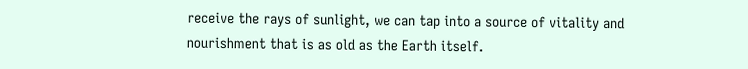receive the rays of sunlight, we can tap into a source of vitality and nourishment that is as old as the Earth itself.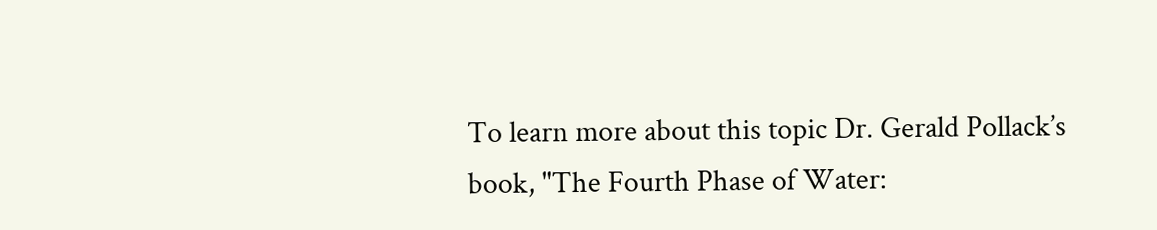To learn more about this topic Dr. Gerald Pollack’s book, "The Fourth Phase of Water: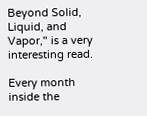Beyond Solid, Liquid, and Vapor," is a very interesting read.

Every month inside the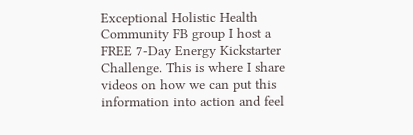Exceptional Holistic Health Community FB group I host a FREE 7-Day Energy Kickstarter Challenge. This is where I share videos on how we can put this information into action and feel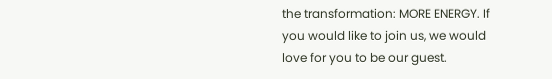the transformation: MORE ENERGY. If you would like to join us, we would love for you to be our guest.